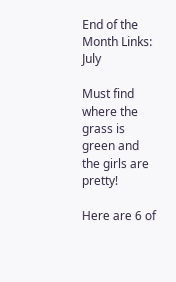End of the Month Links: July

Must find where the grass is green and the girls are pretty!

Here are 6 of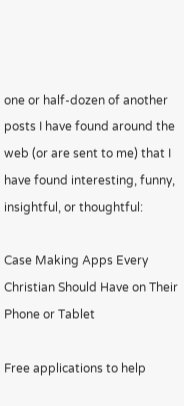one or half-dozen of another posts I have found around the web (or are sent to me) that I have found interesting, funny, insightful, or thoughtful:

Case Making Apps Every Christian Should Have on Their Phone or Tablet

Free applications to help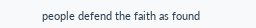people defend the faith as found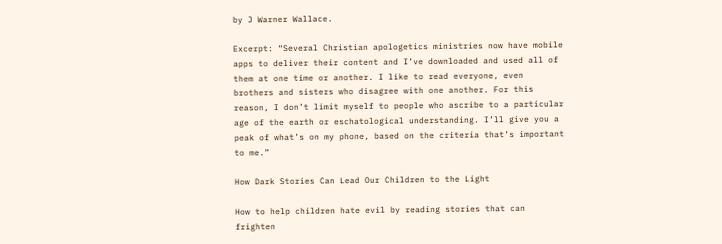by J Warner Wallace.

Excerpt: “Several Christian apologetics ministries now have mobile apps to deliver their content and I’ve downloaded and used all of them at one time or another. I like to read everyone, even brothers and sisters who disagree with one another. For this reason, I don’t limit myself to people who ascribe to a particular age of the earth or eschatological understanding. I’ll give you a peak of what’s on my phone, based on the criteria that’s important to me.”

How Dark Stories Can Lead Our Children to the Light

How to help children hate evil by reading stories that can frighten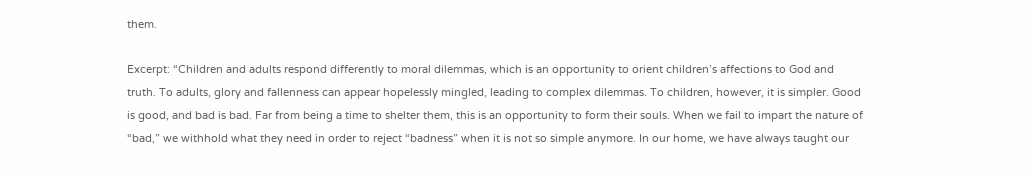them.

Excerpt: “Children and adults respond differently to moral dilemmas, which is an opportunity to orient children’s affections to God and truth. To adults, glory and fallenness can appear hopelessly mingled, leading to complex dilemmas. To children, however, it is simpler. Good is good, and bad is bad. Far from being a time to shelter them, this is an opportunity to form their souls. When we fail to impart the nature of “bad,” we withhold what they need in order to reject “badness” when it is not so simple anymore. In our home, we have always taught our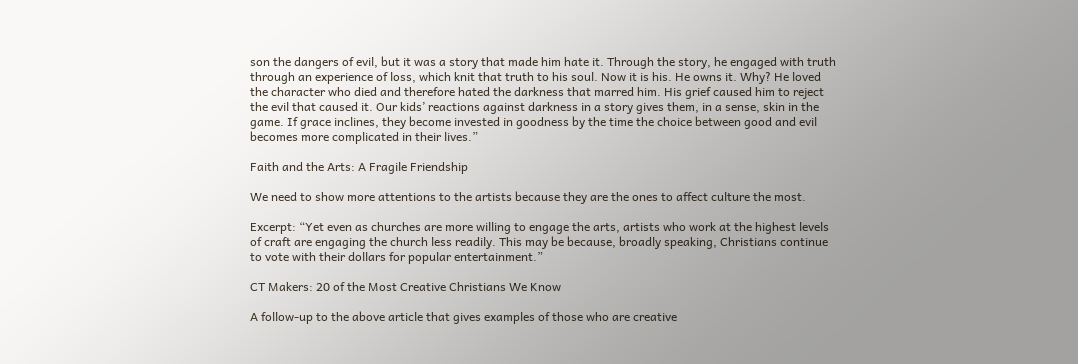son the dangers of evil, but it was a story that made him hate it. Through the story, he engaged with truth through an experience of loss, which knit that truth to his soul. Now it is his. He owns it. Why? He loved the character who died and therefore hated the darkness that marred him. His grief caused him to reject the evil that caused it. Our kids’ reactions against darkness in a story gives them, in a sense, skin in the game. If grace inclines, they become invested in goodness by the time the choice between good and evil becomes more complicated in their lives.”

Faith and the Arts: A Fragile Friendship

We need to show more attentions to the artists because they are the ones to affect culture the most.

Excerpt: “Yet even as churches are more willing to engage the arts, artists who work at the highest levels of craft are engaging the church less readily. This may be because, broadly speaking, Christians continue to vote with their dollars for popular entertainment.”

CT Makers: 20 of the Most Creative Christians We Know

A follow-up to the above article that gives examples of those who are creative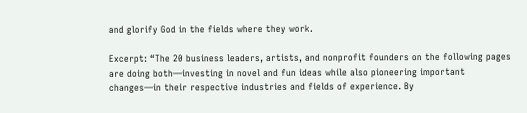and glorify God in the fields where they work.

Excerpt: “The 20 business leaders, artists, and nonprofit founders on the following pages are doing both—investing in novel and fun ideas while also pioneering important changes—in their respective industries and fields of experience. By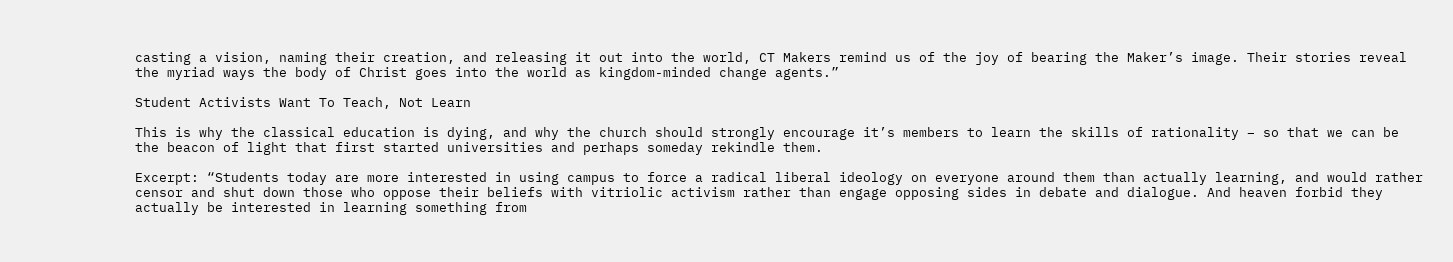casting a vision, naming their creation, and releasing it out into the world, CT Makers remind us of the joy of bearing the Maker’s image. Their stories reveal the myriad ways the body of Christ goes into the world as kingdom-minded change agents.”

Student Activists Want To Teach, Not Learn

This is why the classical education is dying, and why the church should strongly encourage it’s members to learn the skills of rationality – so that we can be the beacon of light that first started universities and perhaps someday rekindle them.

Excerpt: “Students today are more interested in using campus to force a radical liberal ideology on everyone around them than actually learning, and would rather censor and shut down those who oppose their beliefs with vitriolic activism rather than engage opposing sides in debate and dialogue. And heaven forbid they actually be interested in learning something from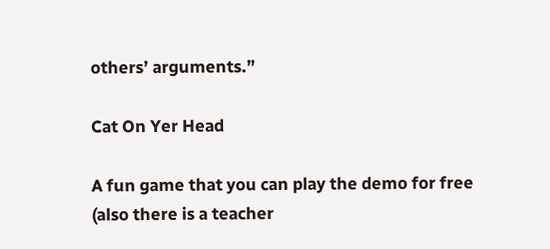others’ arguments.”

Cat On Yer Head

A fun game that you can play the demo for free (also there is a teacher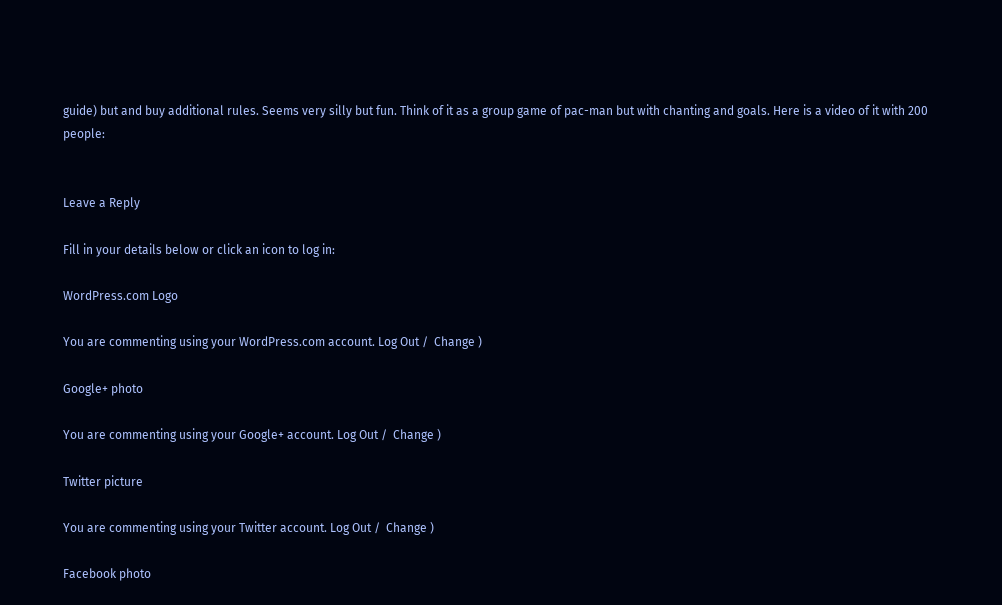guide) but and buy additional rules. Seems very silly but fun. Think of it as a group game of pac-man but with chanting and goals. Here is a video of it with 200 people:


Leave a Reply

Fill in your details below or click an icon to log in:

WordPress.com Logo

You are commenting using your WordPress.com account. Log Out /  Change )

Google+ photo

You are commenting using your Google+ account. Log Out /  Change )

Twitter picture

You are commenting using your Twitter account. Log Out /  Change )

Facebook photo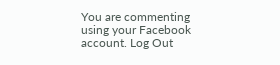You are commenting using your Facebook account. Log Out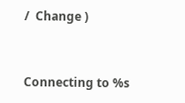/  Change )


Connecting to %s